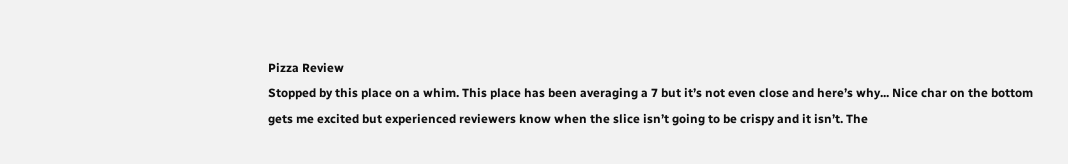Pizza Review
Stopped by this place on a whim. This place has been averaging a 7 but it’s not even close and here’s why... Nice char on the bottom gets me excited but experienced reviewers know when the slice isn’t going to be crispy and it isn’t. The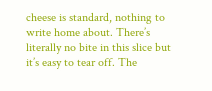cheese is standard, nothing to write home about. There’s literally no bite in this slice but it’s easy to tear off. The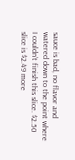sauce is bad, no flavor and watered down to the point where I couldn’t finish this slice. $2.50 slice is $2.49 more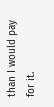than I would pay for it.